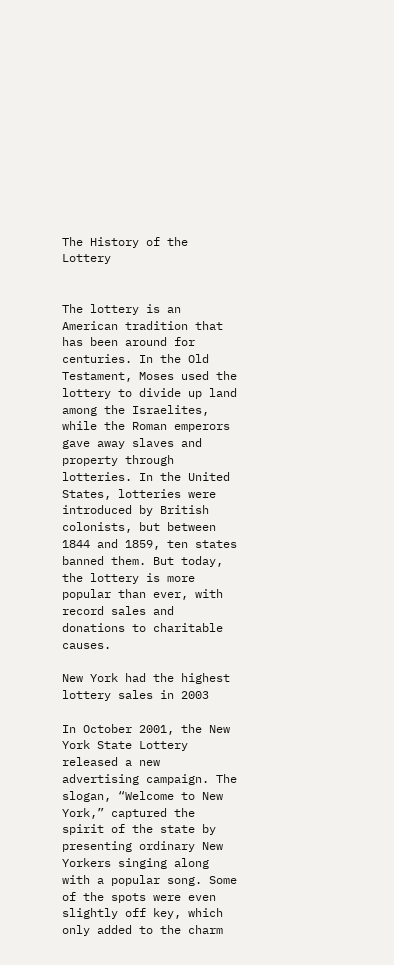The History of the Lottery


The lottery is an American tradition that has been around for centuries. In the Old Testament, Moses used the lottery to divide up land among the Israelites, while the Roman emperors gave away slaves and property through lotteries. In the United States, lotteries were introduced by British colonists, but between 1844 and 1859, ten states banned them. But today, the lottery is more popular than ever, with record sales and donations to charitable causes.

New York had the highest lottery sales in 2003

In October 2001, the New York State Lottery released a new advertising campaign. The slogan, “Welcome to New York,” captured the spirit of the state by presenting ordinary New Yorkers singing along with a popular song. Some of the spots were even slightly off key, which only added to the charm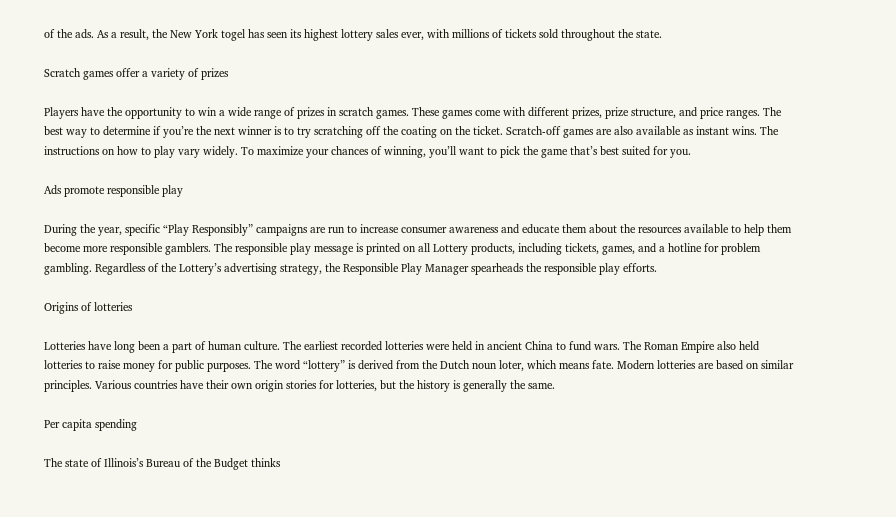of the ads. As a result, the New York togel has seen its highest lottery sales ever, with millions of tickets sold throughout the state.

Scratch games offer a variety of prizes

Players have the opportunity to win a wide range of prizes in scratch games. These games come with different prizes, prize structure, and price ranges. The best way to determine if you’re the next winner is to try scratching off the coating on the ticket. Scratch-off games are also available as instant wins. The instructions on how to play vary widely. To maximize your chances of winning, you’ll want to pick the game that’s best suited for you.

Ads promote responsible play

During the year, specific “Play Responsibly” campaigns are run to increase consumer awareness and educate them about the resources available to help them become more responsible gamblers. The responsible play message is printed on all Lottery products, including tickets, games, and a hotline for problem gambling. Regardless of the Lottery’s advertising strategy, the Responsible Play Manager spearheads the responsible play efforts.

Origins of lotteries

Lotteries have long been a part of human culture. The earliest recorded lotteries were held in ancient China to fund wars. The Roman Empire also held lotteries to raise money for public purposes. The word “lottery” is derived from the Dutch noun loter, which means fate. Modern lotteries are based on similar principles. Various countries have their own origin stories for lotteries, but the history is generally the same.

Per capita spending

The state of Illinois’s Bureau of the Budget thinks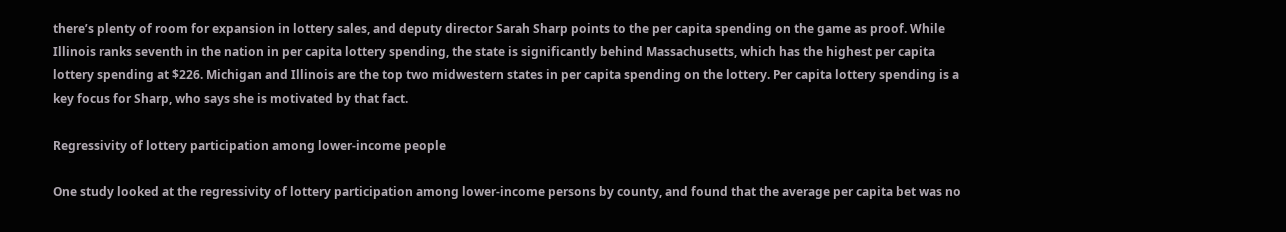there’s plenty of room for expansion in lottery sales, and deputy director Sarah Sharp points to the per capita spending on the game as proof. While Illinois ranks seventh in the nation in per capita lottery spending, the state is significantly behind Massachusetts, which has the highest per capita lottery spending at $226. Michigan and Illinois are the top two midwestern states in per capita spending on the lottery. Per capita lottery spending is a key focus for Sharp, who says she is motivated by that fact.

Regressivity of lottery participation among lower-income people

One study looked at the regressivity of lottery participation among lower-income persons by county, and found that the average per capita bet was no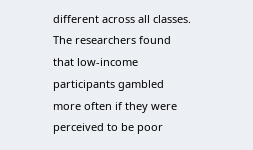different across all classes. The researchers found that low-income participants gambled more often if they were perceived to be poor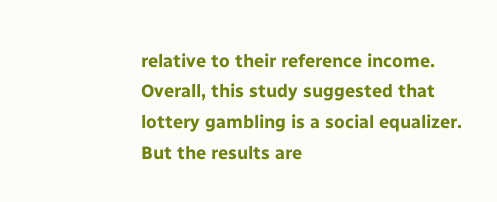relative to their reference income. Overall, this study suggested that lottery gambling is a social equalizer. But the results are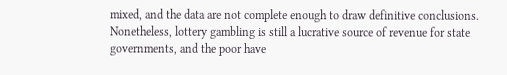mixed, and the data are not complete enough to draw definitive conclusions. Nonetheless, lottery gambling is still a lucrative source of revenue for state governments, and the poor have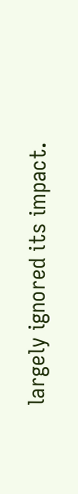largely ignored its impact.